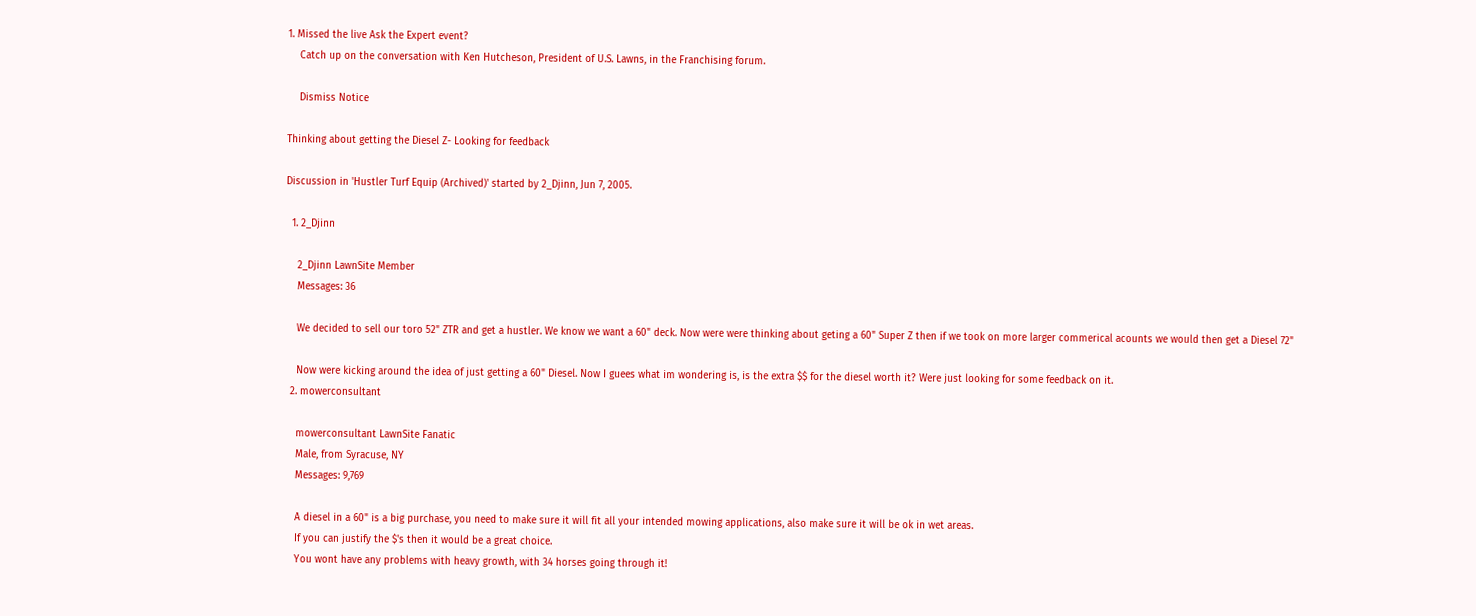1. Missed the live Ask the Expert event?
    Catch up on the conversation with Ken Hutcheson, President of U.S. Lawns, in the Franchising forum.

    Dismiss Notice

Thinking about getting the Diesel Z- Looking for feedback

Discussion in 'Hustler Turf Equip (Archived)' started by 2_Djinn, Jun 7, 2005.

  1. 2_Djinn

    2_Djinn LawnSite Member
    Messages: 36

    We decided to sell our toro 52" ZTR and get a hustler. We know we want a 60" deck. Now were were thinking about geting a 60" Super Z then if we took on more larger commerical acounts we would then get a Diesel 72"

    Now were kicking around the idea of just getting a 60" Diesel. Now I guees what im wondering is, is the extra $$ for the diesel worth it? Were just looking for some feedback on it.
  2. mowerconsultant

    mowerconsultant LawnSite Fanatic
    Male, from Syracuse, NY
    Messages: 9,769

    A diesel in a 60" is a big purchase, you need to make sure it will fit all your intended mowing applications, also make sure it will be ok in wet areas.
    If you can justify the $'s then it would be a great choice.
    You wont have any problems with heavy growth, with 34 horses going through it!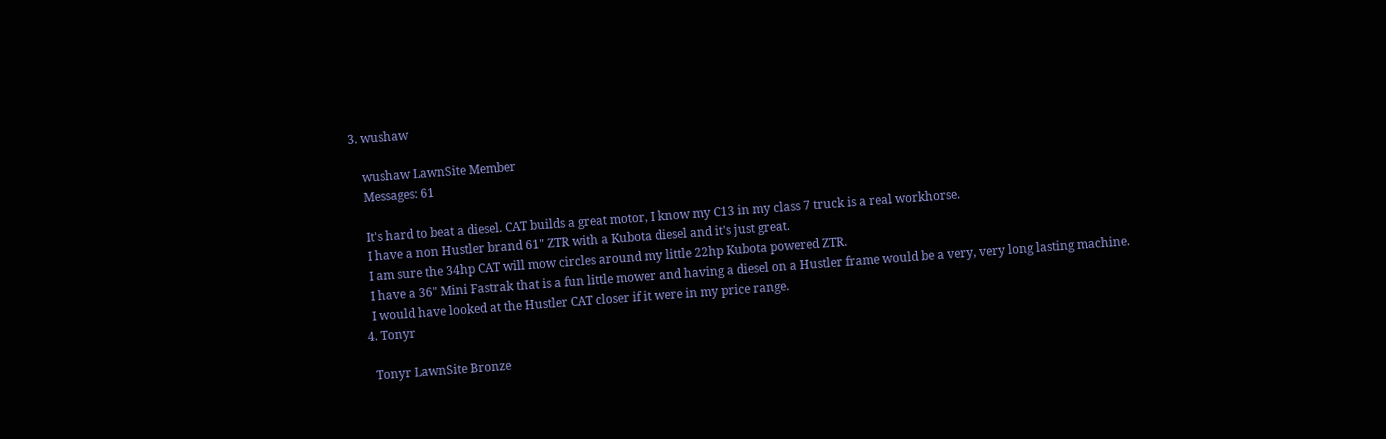3. wushaw

    wushaw LawnSite Member
    Messages: 61

    It's hard to beat a diesel. CAT builds a great motor, I know my C13 in my class 7 truck is a real workhorse.
    I have a non Hustler brand 61" ZTR with a Kubota diesel and it's just great.
    I am sure the 34hp CAT will mow circles around my little 22hp Kubota powered ZTR.
    I have a 36" Mini Fastrak that is a fun little mower and having a diesel on a Hustler frame would be a very, very long lasting machine.
    I would have looked at the Hustler CAT closer if it were in my price range.
  4. Tonyr

    Tonyr LawnSite Bronze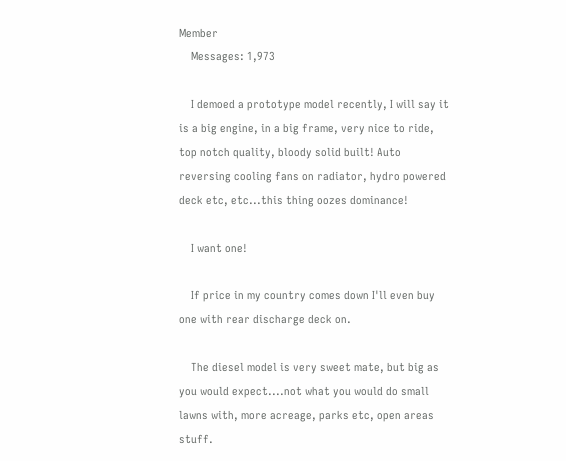Member
    Messages: 1,973

    I demoed a prototype model recently, I will say it is a big engine, in a big frame, very nice to ride, top notch quality, bloody solid built! Auto reversing cooling fans on radiator, hydro powered deck etc, etc...this thing oozes dominance!

    I want one!

    If price in my country comes down I'll even buy one with rear discharge deck on.

    The diesel model is very sweet mate, but big as you would expect....not what you would do small lawns with, more acreage, parks etc, open areas stuff.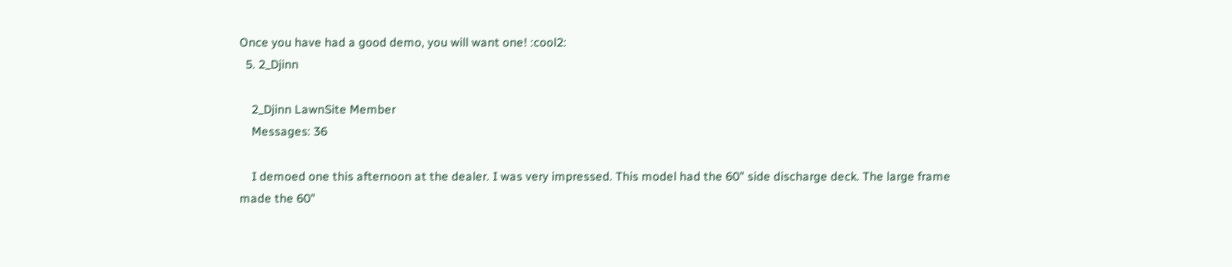Once you have had a good demo, you will want one! :cool2:
  5. 2_Djinn

    2_Djinn LawnSite Member
    Messages: 36

    I demoed one this afternoon at the dealer. I was very impressed. This model had the 60" side discharge deck. The large frame made the 60"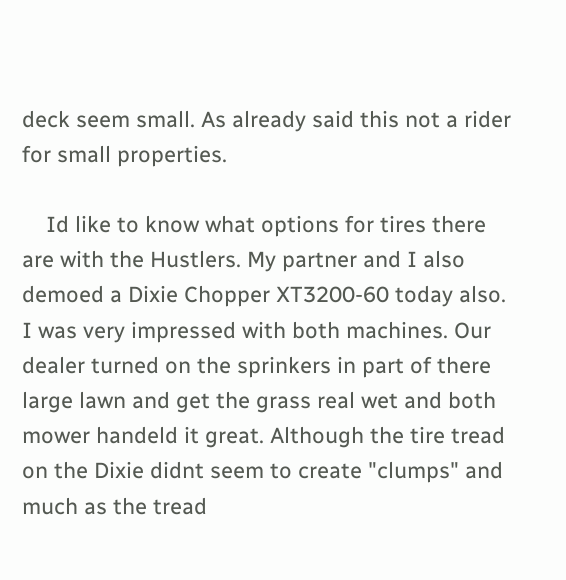deck seem small. As already said this not a rider for small properties.

    Id like to know what options for tires there are with the Hustlers. My partner and I also demoed a Dixie Chopper XT3200-60 today also. I was very impressed with both machines. Our dealer turned on the sprinkers in part of there large lawn and get the grass real wet and both mower handeld it great. Although the tire tread on the Dixie didnt seem to create "clumps" and much as the tread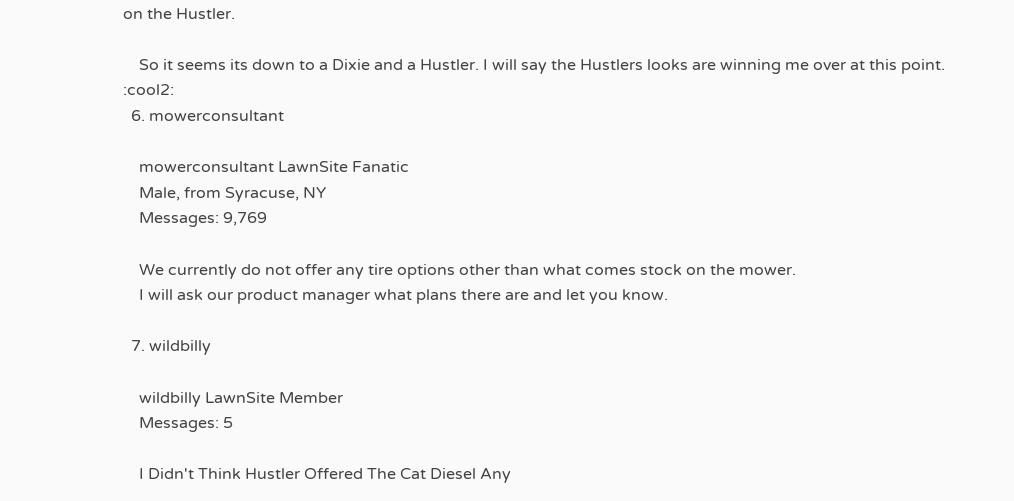on the Hustler.

    So it seems its down to a Dixie and a Hustler. I will say the Hustlers looks are winning me over at this point. :cool2:
  6. mowerconsultant

    mowerconsultant LawnSite Fanatic
    Male, from Syracuse, NY
    Messages: 9,769

    We currently do not offer any tire options other than what comes stock on the mower.
    I will ask our product manager what plans there are and let you know.

  7. wildbilly

    wildbilly LawnSite Member
    Messages: 5

    I Didn't Think Hustler Offered The Cat Diesel Any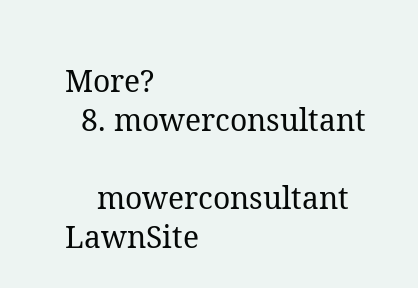More?
  8. mowerconsultant

    mowerconsultant LawnSite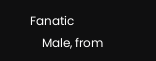Fanatic
    Male, from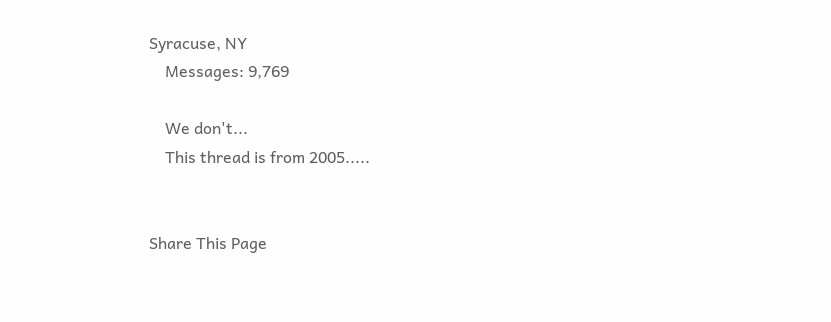Syracuse, NY
    Messages: 9,769

    We don't...
    This thread is from 2005.....


Share This Page